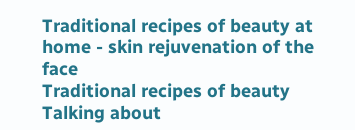Traditional recipes of beauty at home - skin rejuvenation of the face
Traditional recipes of beauty Talking about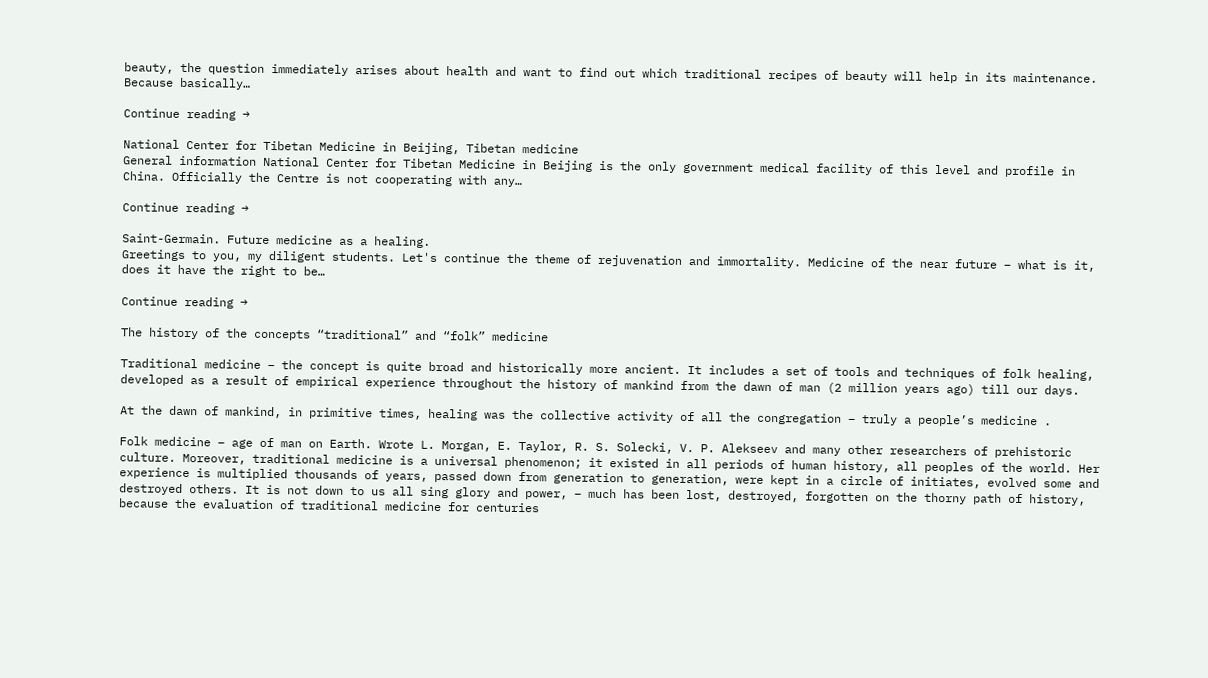beauty, the question immediately arises about health and want to find out which traditional recipes of beauty will help in its maintenance. Because basically…

Continue reading →

National Center for Tibetan Medicine in Beijing, Tibetan medicine
General information National Center for Tibetan Medicine in Beijing is the only government medical facility of this level and profile in China. Officially the Centre is not cooperating with any…

Continue reading →

Saint-Germain. Future medicine as a healing.
Greetings to you, my diligent students. Let's continue the theme of rejuvenation and immortality. Medicine of the near future – what is it, does it have the right to be…

Continue reading →

The history of the concepts “traditional” and “folk” medicine

Traditional medicine – the concept is quite broad and historically more ancient. It includes a set of tools and techniques of folk healing, developed as a result of empirical experience throughout the history of mankind from the dawn of man (2 million years ago) till our days.

At the dawn of mankind, in primitive times, healing was the collective activity of all the congregation – truly a people’s medicine .

Folk medicine – age of man on Earth. Wrote L. Morgan, E. Taylor, R. S. Solecki, V. P. Alekseev and many other researchers of prehistoric culture. Moreover, traditional medicine is a universal phenomenon; it existed in all periods of human history, all peoples of the world. Her experience is multiplied thousands of years, passed down from generation to generation, were kept in a circle of initiates, evolved some and destroyed others. It is not down to us all sing glory and power, – much has been lost, destroyed, forgotten on the thorny path of history, because the evaluation of traditional medicine for centuries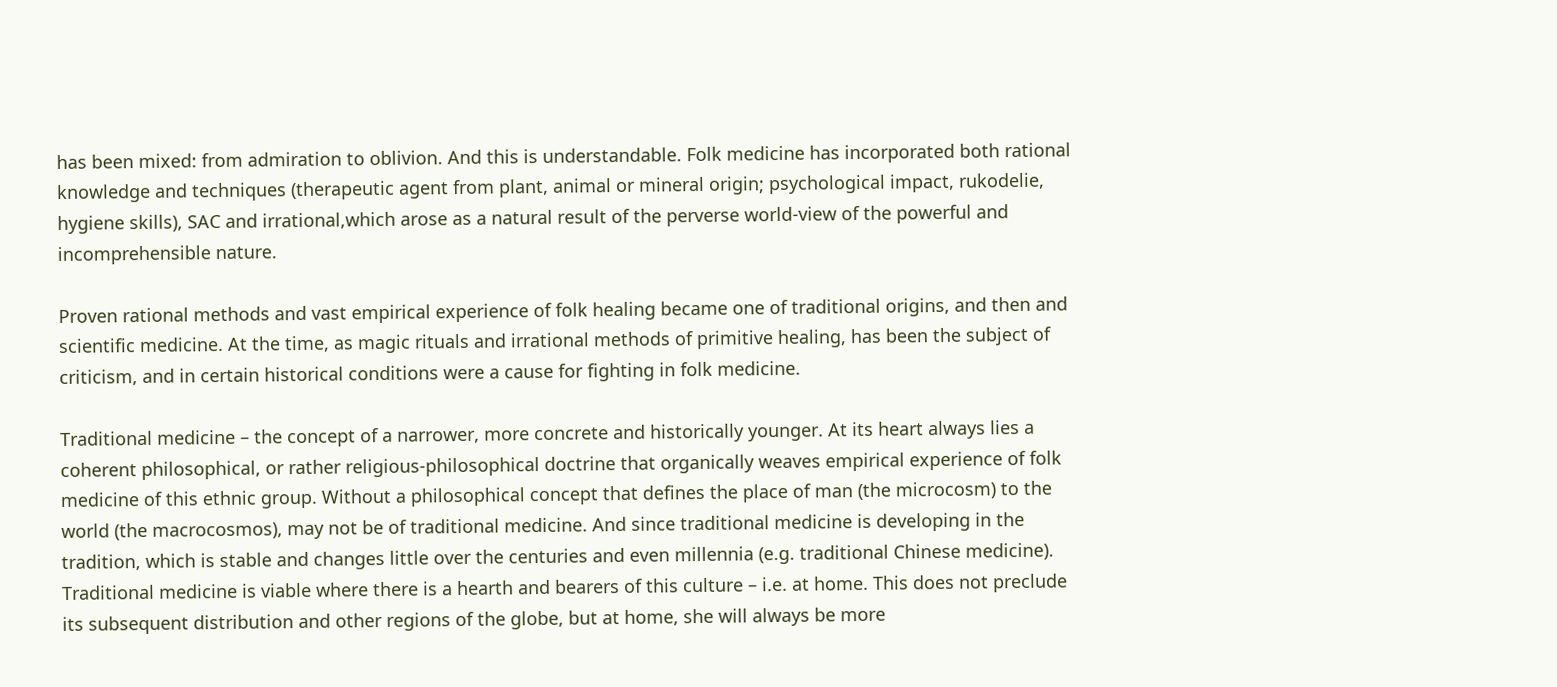has been mixed: from admiration to oblivion. And this is understandable. Folk medicine has incorporated both rational knowledge and techniques (therapeutic agent from plant, animal or mineral origin; psychological impact, rukodelie, hygiene skills), SAC and irrational,which arose as a natural result of the perverse world-view of the powerful and incomprehensible nature.

Proven rational methods and vast empirical experience of folk healing became one of traditional origins, and then and scientific medicine. At the time, as magic rituals and irrational methods of primitive healing, has been the subject of criticism, and in certain historical conditions were a cause for fighting in folk medicine.

Traditional medicine – the concept of a narrower, more concrete and historically younger. At its heart always lies a coherent philosophical, or rather religious-philosophical doctrine that organically weaves empirical experience of folk medicine of this ethnic group. Without a philosophical concept that defines the place of man (the microcosm) to the world (the macrocosmos), may not be of traditional medicine. And since traditional medicine is developing in the tradition, which is stable and changes little over the centuries and even millennia (e.g. traditional Chinese medicine). Traditional medicine is viable where there is a hearth and bearers of this culture – i.e. at home. This does not preclude its subsequent distribution and other regions of the globe, but at home, she will always be more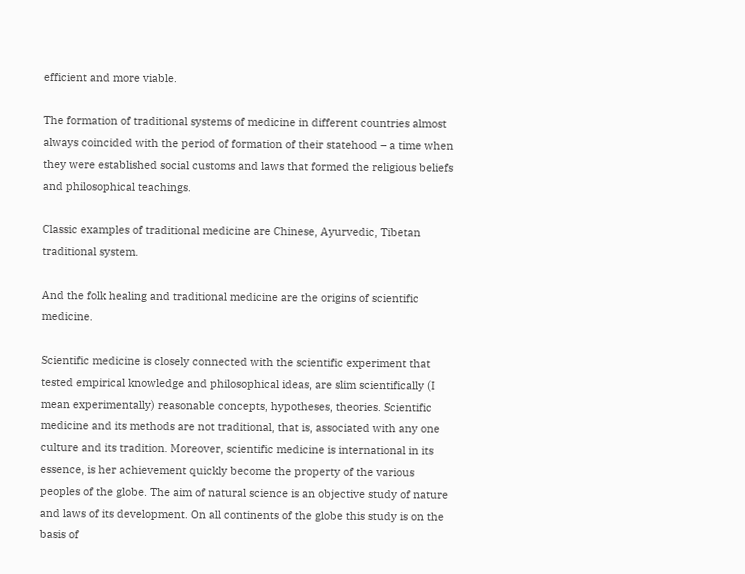efficient and more viable.

The formation of traditional systems of medicine in different countries almost always coincided with the period of formation of their statehood – a time when they were established social customs and laws that formed the religious beliefs and philosophical teachings.

Classic examples of traditional medicine are Chinese, Ayurvedic, Tibetan traditional system.

And the folk healing and traditional medicine are the origins of scientific medicine.

Scientific medicine is closely connected with the scientific experiment that tested empirical knowledge and philosophical ideas, are slim scientifically (I mean experimentally) reasonable concepts, hypotheses, theories. Scientific medicine and its methods are not traditional, that is, associated with any one culture and its tradition. Moreover, scientific medicine is international in its essence, is her achievement quickly become the property of the various peoples of the globe. The aim of natural science is an objective study of nature and laws of its development. On all continents of the globe this study is on the basis of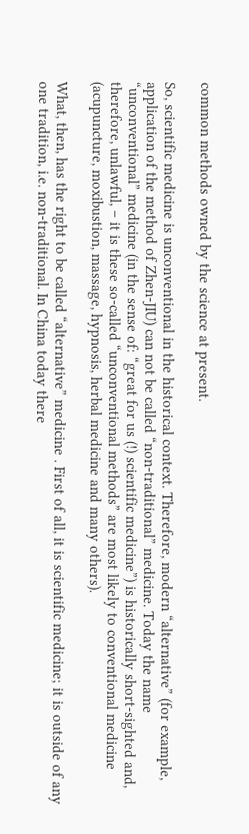common methods owned by the science at present.

So, scientific medicine is unconventional in the historical context. Therefore, modern “alternative” (for example, application of the method of Zhen-JIU) can not be called “non-traditional” medicine. Today the name “unconventional” medicine (in the sense of: “great for us (!) scientific medicine”) is historically short-sighted and, therefore, unlawful, – it is these so-called “unconventional methods” are most likely to conventional medicine (acupuncture, moxibustion, massage, hypnosis, herbal medicine and many others).

What, then, has the right to be called “alternative” medicine . First of all, it is scientific medicine; it is outside of any one tradition, i.e. non-traditional. In China today there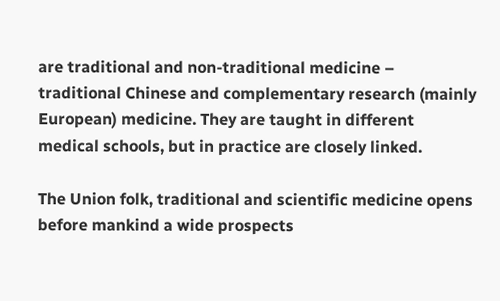are traditional and non-traditional medicine – traditional Chinese and complementary research (mainly European) medicine. They are taught in different medical schools, but in practice are closely linked.

The Union folk, traditional and scientific medicine opens before mankind a wide prospects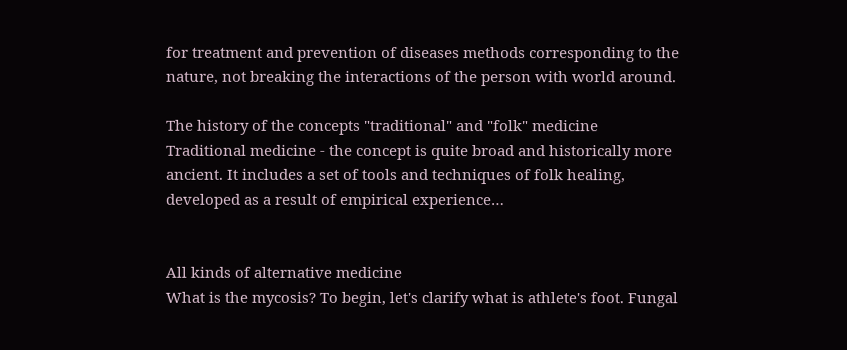for treatment and prevention of diseases methods corresponding to the nature, not breaking the interactions of the person with world around.

The history of the concepts "traditional" and "folk" medicine
Traditional medicine - the concept is quite broad and historically more ancient. It includes a set of tools and techniques of folk healing, developed as a result of empirical experience…


All kinds of alternative medicine
What is the mycosis? To begin, let's clarify what is athlete's foot. Fungal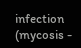infection (mycosis -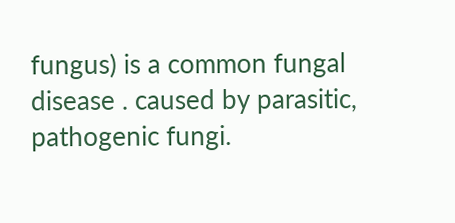fungus) is a common fungal disease . caused by parasitic, pathogenic fungi.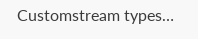Customstream types…